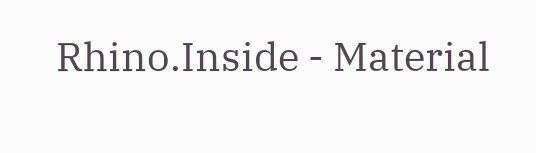Rhino.Inside - Material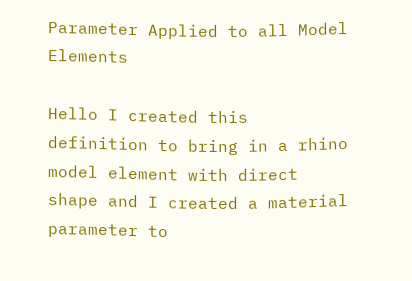Parameter Applied to all Model Elements

Hello I created this definition to bring in a rhino model element with direct shape and I created a material parameter to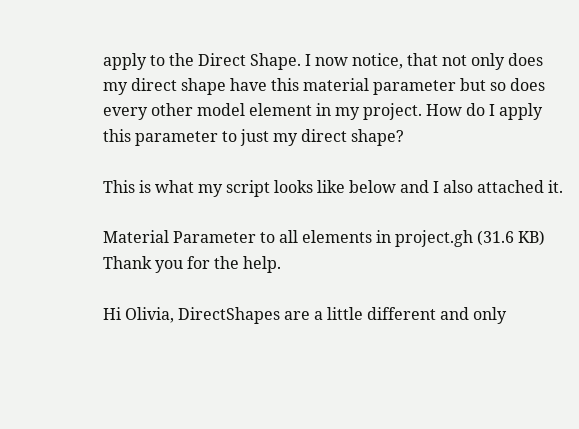apply to the Direct Shape. I now notice, that not only does my direct shape have this material parameter but so does every other model element in my project. How do I apply this parameter to just my direct shape?

This is what my script looks like below and I also attached it.

Material Parameter to all elements in project.gh (31.6 KB)
Thank you for the help.

Hi Olivia, DirectShapes are a little different and only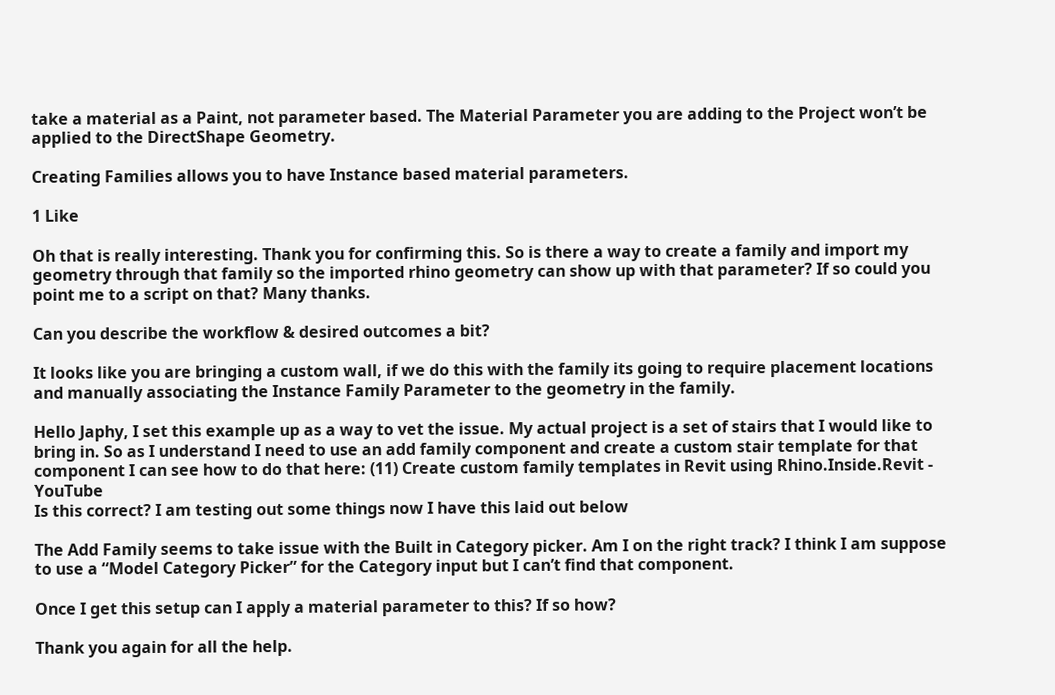take a material as a Paint, not parameter based. The Material Parameter you are adding to the Project won’t be applied to the DirectShape Geometry.

Creating Families allows you to have Instance based material parameters.

1 Like

Oh that is really interesting. Thank you for confirming this. So is there a way to create a family and import my geometry through that family so the imported rhino geometry can show up with that parameter? If so could you point me to a script on that? Many thanks.

Can you describe the workflow & desired outcomes a bit?

It looks like you are bringing a custom wall, if we do this with the family its going to require placement locations and manually associating the Instance Family Parameter to the geometry in the family.

Hello Japhy, I set this example up as a way to vet the issue. My actual project is a set of stairs that I would like to bring in. So as I understand I need to use an add family component and create a custom stair template for that component I can see how to do that here: (11) Create custom family templates in Revit using Rhino.Inside.Revit - YouTube
Is this correct? I am testing out some things now I have this laid out below

The Add Family seems to take issue with the Built in Category picker. Am I on the right track? I think I am suppose to use a “Model Category Picker” for the Category input but I can’t find that component.

Once I get this setup can I apply a material parameter to this? If so how?

Thank you again for all the help.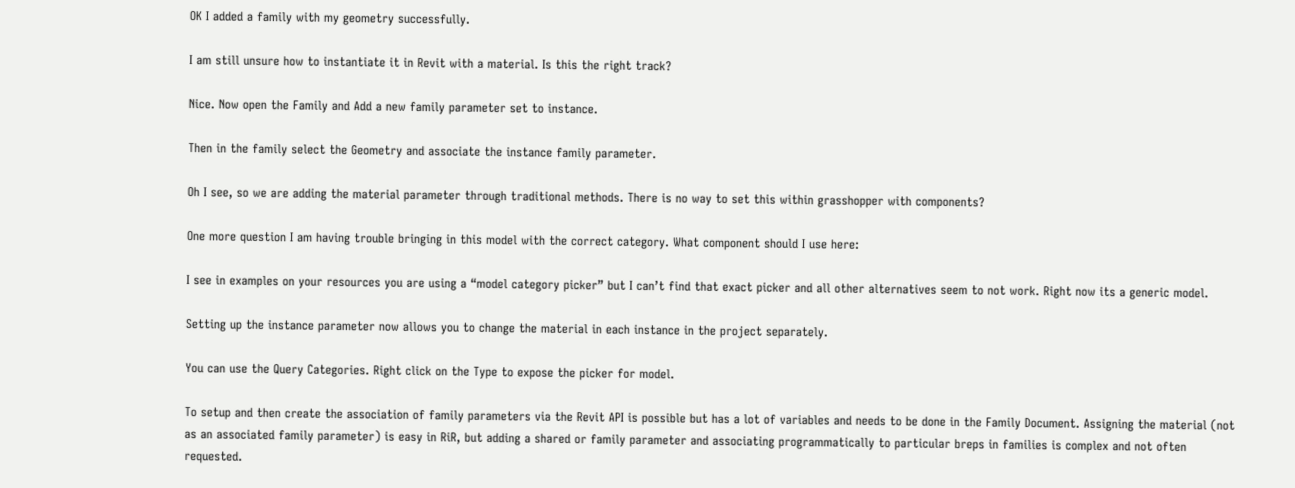OK I added a family with my geometry successfully.

I am still unsure how to instantiate it in Revit with a material. Is this the right track?

Nice. Now open the Family and Add a new family parameter set to instance.

Then in the family select the Geometry and associate the instance family parameter.

Oh I see, so we are adding the material parameter through traditional methods. There is no way to set this within grasshopper with components?

One more question I am having trouble bringing in this model with the correct category. What component should I use here:

I see in examples on your resources you are using a “model category picker” but I can’t find that exact picker and all other alternatives seem to not work. Right now its a generic model.

Setting up the instance parameter now allows you to change the material in each instance in the project separately.

You can use the Query Categories. Right click on the Type to expose the picker for model.

To setup and then create the association of family parameters via the Revit API is possible but has a lot of variables and needs to be done in the Family Document. Assigning the material (not as an associated family parameter) is easy in RiR, but adding a shared or family parameter and associating programmatically to particular breps in families is complex and not often requested.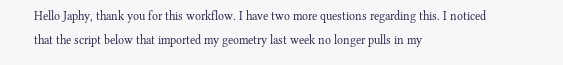Hello Japhy, thank you for this workflow. I have two more questions regarding this. I noticed that the script below that imported my geometry last week no longer pulls in my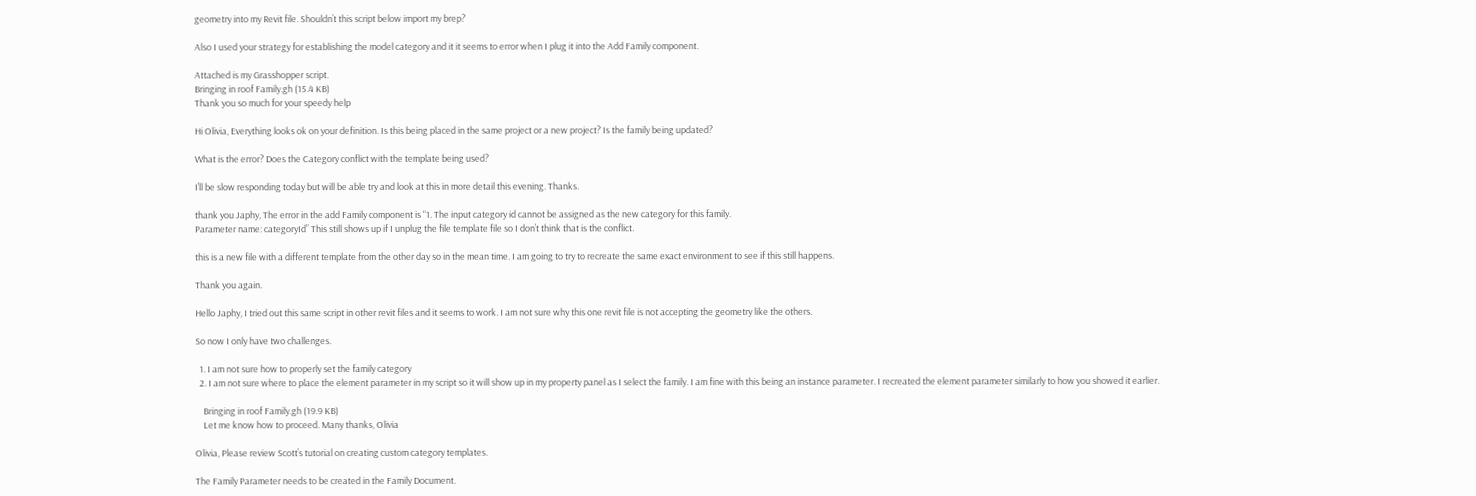geometry into my Revit file. Shouldn’t this script below import my brep?

Also I used your strategy for establishing the model category and it it seems to error when I plug it into the Add Family component.

Attached is my Grasshopper script.
Bringing in roof Family.gh (15.4 KB)
Thank you so much for your speedy help

Hi Olivia, Everything looks ok on your definition. Is this being placed in the same project or a new project? Is the family being updated?

What is the error? Does the Category conflict with the template being used?

I’ll be slow responding today but will be able try and look at this in more detail this evening. Thanks.

thank you Japhy, The error in the add Family component is “1. The input category id cannot be assigned as the new category for this family.
Parameter name: categoryId” This still shows up if I unplug the file template file so I don’t think that is the conflict.

this is a new file with a different template from the other day so in the mean time. I am going to try to recreate the same exact environment to see if this still happens.

Thank you again.

Hello Japhy, I tried out this same script in other revit files and it seems to work. I am not sure why this one revit file is not accepting the geometry like the others.

So now I only have two challenges.

  1. I am not sure how to properly set the family category
  2. I am not sure where to place the element parameter in my script so it will show up in my property panel as I select the family. I am fine with this being an instance parameter. I recreated the element parameter similarly to how you showed it earlier.

    Bringing in roof Family.gh (19.9 KB)
    Let me know how to proceed. Many thanks, Olivia

Olivia, Please review Scott’s tutorial on creating custom category templates.

The Family Parameter needs to be created in the Family Document.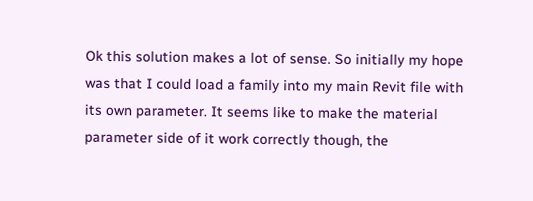Ok this solution makes a lot of sense. So initially my hope was that I could load a family into my main Revit file with its own parameter. It seems like to make the material parameter side of it work correctly though, the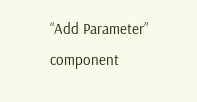“Add Parameter” component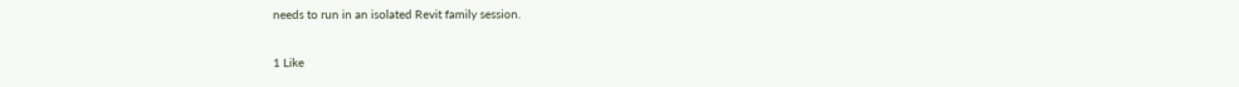needs to run in an isolated Revit family session.

1 Like